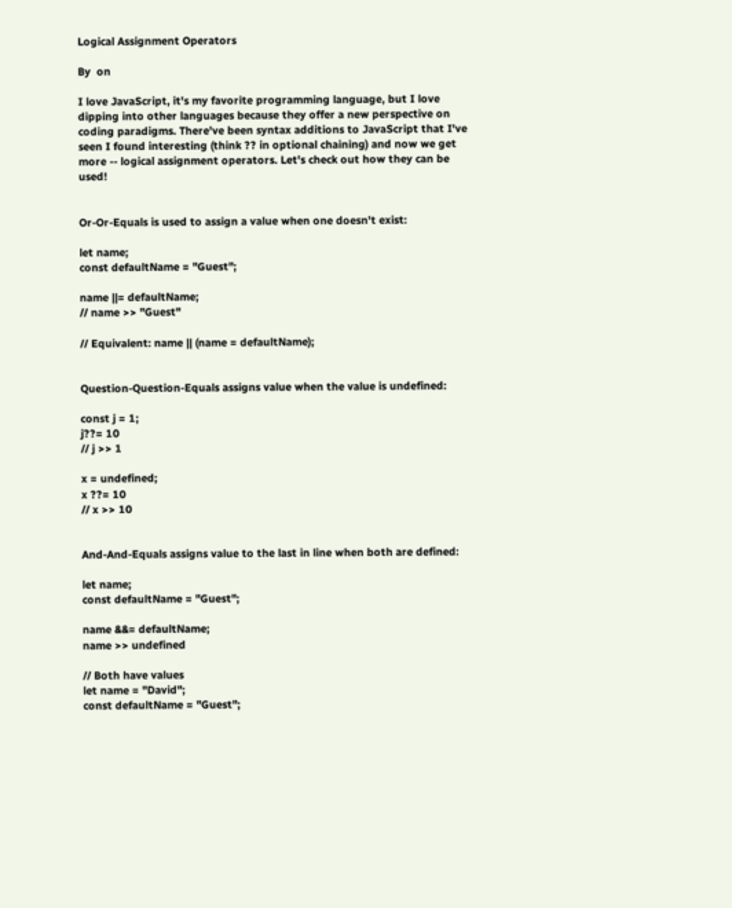Logical Assignment Operators

By  on

I love JavaScript, it's my favorite programming language, but I love dipping into other languages because they offer a new perspective on coding paradigms. There've been syntax additions to JavaScript that I've seen I found interesting (think ?? in optional chaining) and now we get more -- logical assignment operators. Let's check out how they can be used!


Or-Or-Equals is used to assign a value when one doesn't exist:

let name;
const defaultName = "Guest";

name ||= defaultName;
// name >> "Guest"

// Equivalent: name || (name = defaultName);


Question-Question-Equals assigns value when the value is undefined:

const j = 1;
j??= 10
// j >> 1

x = undefined;
x ??= 10
// x >> 10


And-And-Equals assigns value to the last in line when both are defined:

let name;
const defaultName = "Guest";

name &&= defaultName;
name >> undefined

// Both have values
let name = "David";
const defaultName = "Guest";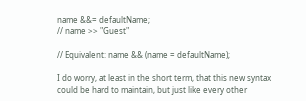name &&= defaultName;
// name >> "Guest"

// Equivalent: name && (name = defaultName);

I do worry, at least in the short term, that this new syntax could be hard to maintain, but just like every other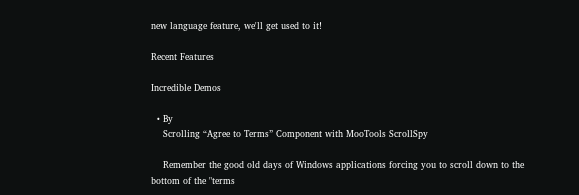new language feature, we'll get used to it!

Recent Features

Incredible Demos

  • By
    Scrolling “Agree to Terms” Component with MooTools ScrollSpy

    Remember the good old days of Windows applications forcing you to scroll down to the bottom of the "terms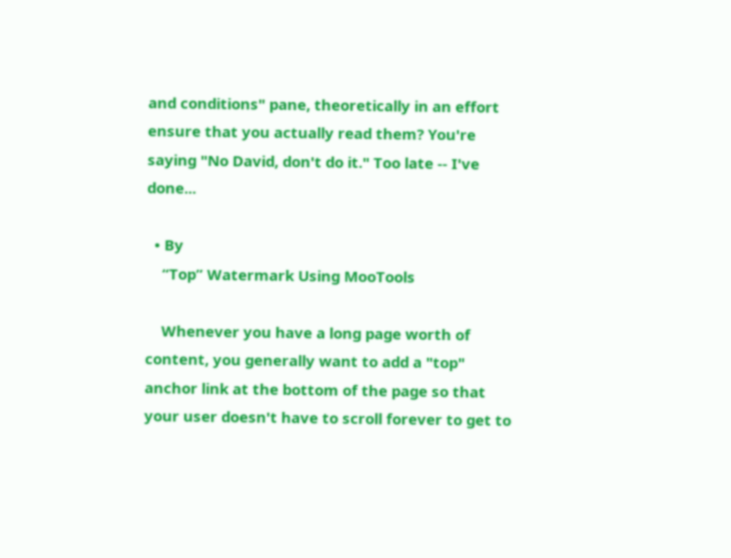and conditions" pane, theoretically in an effort ensure that you actually read them? You're saying "No David, don't do it." Too late -- I've done...

  • By
    “Top” Watermark Using MooTools

    Whenever you have a long page worth of content, you generally want to add a "top" anchor link at the bottom of the page so that your user doesn't have to scroll forever to get to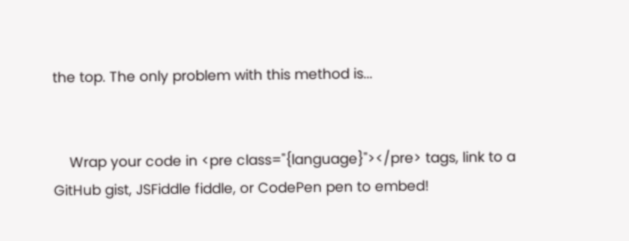the top. The only problem with this method is...


    Wrap your code in <pre class="{language}"></pre> tags, link to a GitHub gist, JSFiddle fiddle, or CodePen pen to embed!